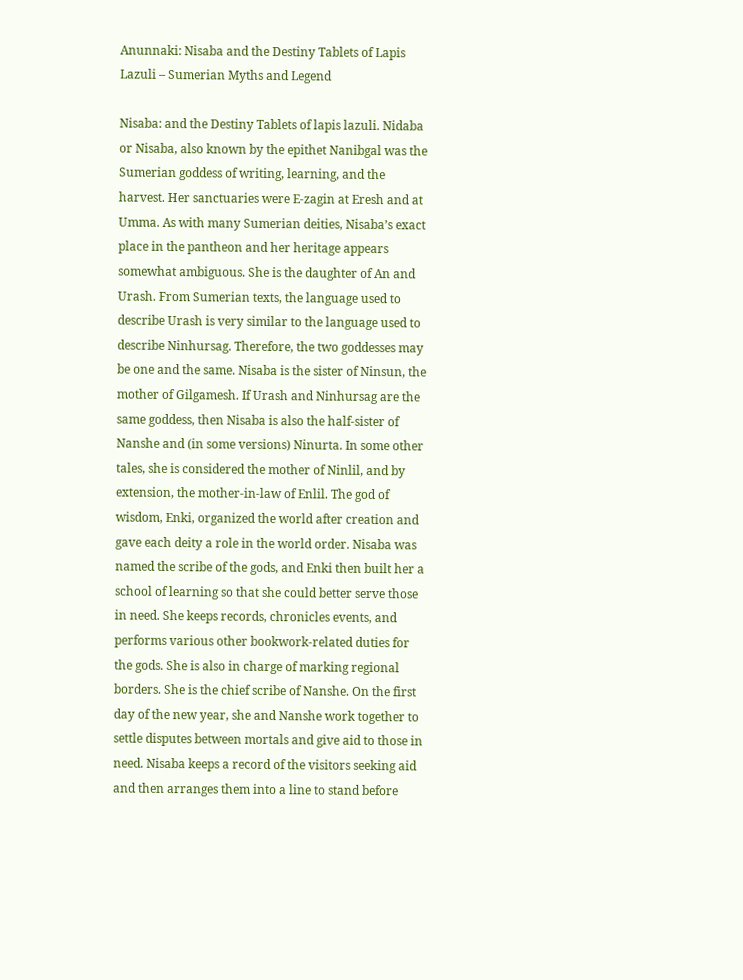Anunnaki: Nisaba and the Destiny Tablets of Lapis Lazuli – Sumerian Myths and Legend

Nisaba: and the Destiny Tablets of lapis lazuli. Nidaba or Nisaba, also known by the epithet Nanibgal was the Sumerian goddess of writing, learning, and the harvest. Her sanctuaries were E-zagin at Eresh and at Umma. As with many Sumerian deities, Nisaba’s exact place in the pantheon and her heritage appears somewhat ambiguous. She is the daughter of An and Urash. From Sumerian texts, the language used to describe Urash is very similar to the language used to describe Ninhursag. Therefore, the two goddesses may be one and the same. Nisaba is the sister of Ninsun, the mother of Gilgamesh. If Urash and Ninhursag are the same goddess, then Nisaba is also the half-sister of Nanshe and (in some versions) Ninurta. In some other tales, she is considered the mother of Ninlil, and by extension, the mother-in-law of Enlil. The god of wisdom, Enki, organized the world after creation and gave each deity a role in the world order. Nisaba was named the scribe of the gods, and Enki then built her a school of learning so that she could better serve those in need. She keeps records, chronicles events, and performs various other bookwork-related duties for the gods. She is also in charge of marking regional borders. She is the chief scribe of Nanshe. On the first day of the new year, she and Nanshe work together to settle disputes between mortals and give aid to those in need. Nisaba keeps a record of the visitors seeking aid and then arranges them into a line to stand before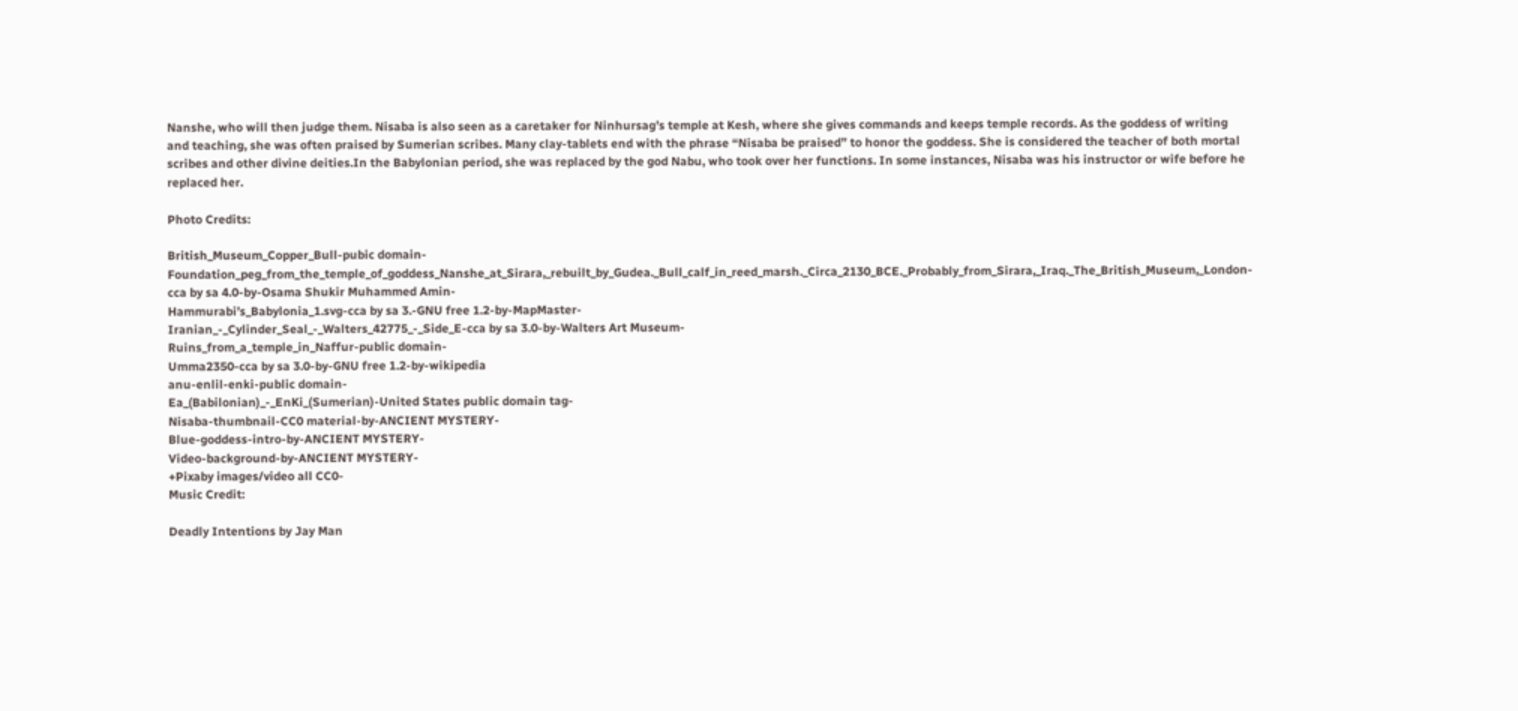Nanshe, who will then judge them. Nisaba is also seen as a caretaker for Ninhursag’s temple at Kesh, where she gives commands and keeps temple records. As the goddess of writing and teaching, she was often praised by Sumerian scribes. Many clay-tablets end with the phrase “Nisaba be praised” to honor the goddess. She is considered the teacher of both mortal scribes and other divine deities.In the Babylonian period, she was replaced by the god Nabu, who took over her functions. In some instances, Nisaba was his instructor or wife before he replaced her.

Photo Credits:

British_Museum_Copper_Bull-pubic domain-
Foundation_peg_from_the_temple_of_goddess_Nanshe_at_Sirara,_rebuilt_by_Gudea._Bull_calf_in_reed_marsh._Circa_2130_BCE._Probably_from_Sirara,_Iraq._The_British_Museum,_London-cca by sa 4.0-by-Osama Shukir Muhammed Amin-
Hammurabi’s_Babylonia_1.svg-cca by sa 3.-GNU free 1.2-by-MapMaster-
Iranian_-_Cylinder_Seal_-_Walters_42775_-_Side_E-cca by sa 3.0-by-Walters Art Museum-
Ruins_from_a_temple_in_Naffur-public domain-
Umma2350-cca by sa 3.0-by-GNU free 1.2-by-wikipedia
anu-enlil-enki-public domain-
Ea_(Babilonian)_-_EnKi_(Sumerian)-United States public domain tag-
Nisaba-thumbnail-CC0 material-by-ANCIENT MYSTERY-
Blue-goddess-intro-by-ANCIENT MYSTERY-
Video-background-by-ANCIENT MYSTERY-
+Pixaby images/video all CC0-
Music Credit:

Deadly Intentions by Jay Man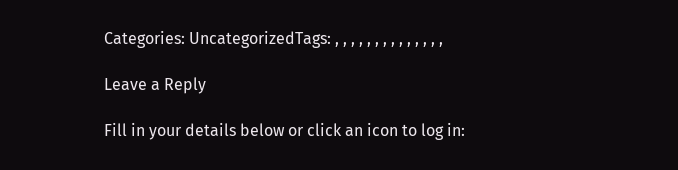Categories: UncategorizedTags: , , , , , , , , , , , , , ,

Leave a Reply

Fill in your details below or click an icon to log in: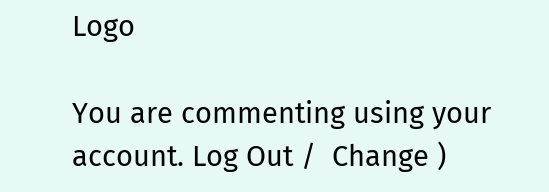Logo

You are commenting using your account. Log Out /  Change )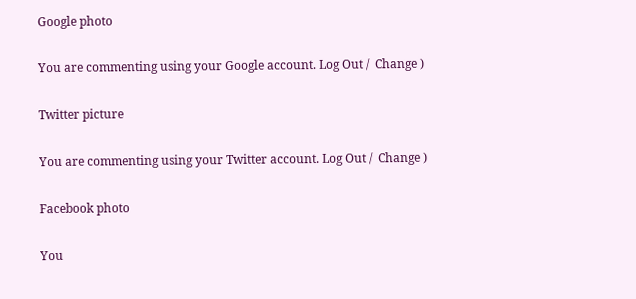Google photo

You are commenting using your Google account. Log Out /  Change )

Twitter picture

You are commenting using your Twitter account. Log Out /  Change )

Facebook photo

You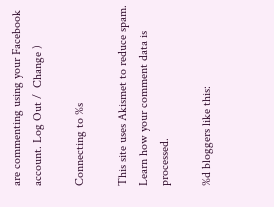are commenting using your Facebook account. Log Out /  Change )

Connecting to %s

This site uses Akismet to reduce spam. Learn how your comment data is processed.

%d bloggers like this: